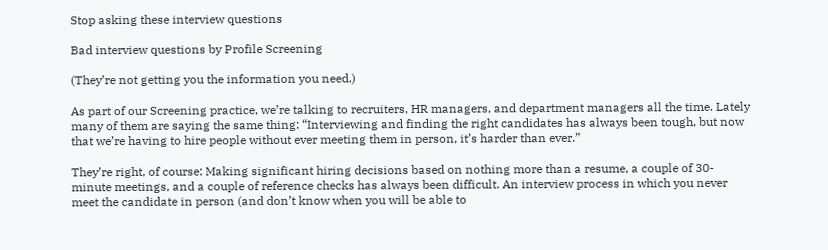Stop asking these interview questions

Bad interview questions by Profile Screening

(They’re not getting you the information you need.)

As part of our Screening practice, we’re talking to recruiters, HR managers, and department managers all the time. Lately many of them are saying the same thing: “Interviewing and finding the right candidates has always been tough, but now that we’re having to hire people without ever meeting them in person, it’s harder than ever.”

They’re right, of course: Making significant hiring decisions based on nothing more than a resume, a couple of 30-minute meetings, and a couple of reference checks has always been difficult. An interview process in which you never meet the candidate in person (and don’t know when you will be able to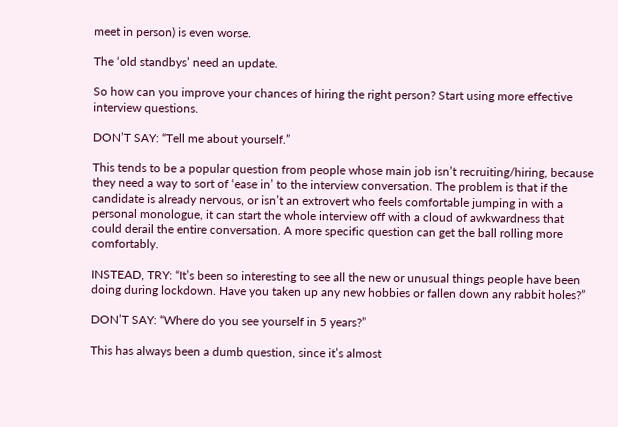meet in person) is even worse.

The ‘old standbys’ need an update.

So how can you improve your chances of hiring the right person? Start using more effective interview questions.

DON’T SAY: “Tell me about yourself.”

This tends to be a popular question from people whose main job isn’t recruiting/hiring, because they need a way to sort of ‘ease in’ to the interview conversation. The problem is that if the candidate is already nervous, or isn’t an extrovert who feels comfortable jumping in with a personal monologue, it can start the whole interview off with a cloud of awkwardness that could derail the entire conversation. A more specific question can get the ball rolling more comfortably.

INSTEAD, TRY: “It’s been so interesting to see all the new or unusual things people have been doing during lockdown. Have you taken up any new hobbies or fallen down any rabbit holes?”

DON’T SAY: “Where do you see yourself in 5 years?”

This has always been a dumb question, since it’s almost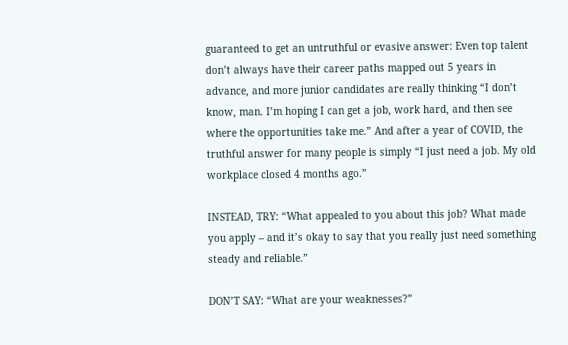guaranteed to get an untruthful or evasive answer: Even top talent don’t always have their career paths mapped out 5 years in advance, and more junior candidates are really thinking “I don’t know, man. I’m hoping I can get a job, work hard, and then see where the opportunities take me.” And after a year of COVID, the truthful answer for many people is simply “I just need a job. My old workplace closed 4 months ago.”

INSTEAD, TRY: “What appealed to you about this job? What made you apply – and it’s okay to say that you really just need something steady and reliable.”

DON’T SAY: “What are your weaknesses?”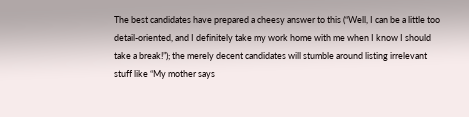The best candidates have prepared a cheesy answer to this (“Well, I can be a little too detail-oriented, and I definitely take my work home with me when I know I should take a break!”); the merely decent candidates will stumble around listing irrelevant stuff like “My mother says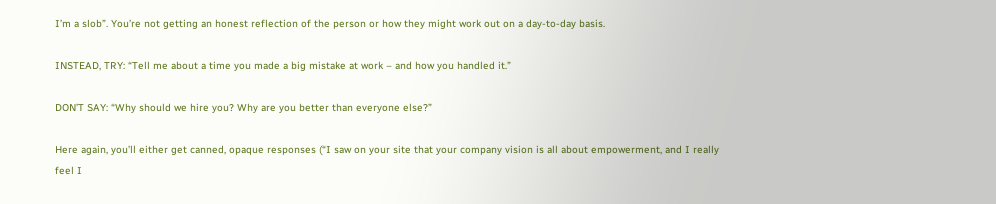I’m a slob”. You’re not getting an honest reflection of the person or how they might work out on a day-to-day basis.

INSTEAD, TRY: “Tell me about a time you made a big mistake at work – and how you handled it.”

DON’T SAY: “Why should we hire you? Why are you better than everyone else?”

Here again, you’ll either get canned, opaque responses (“I saw on your site that your company vision is all about empowerment, and I really feel I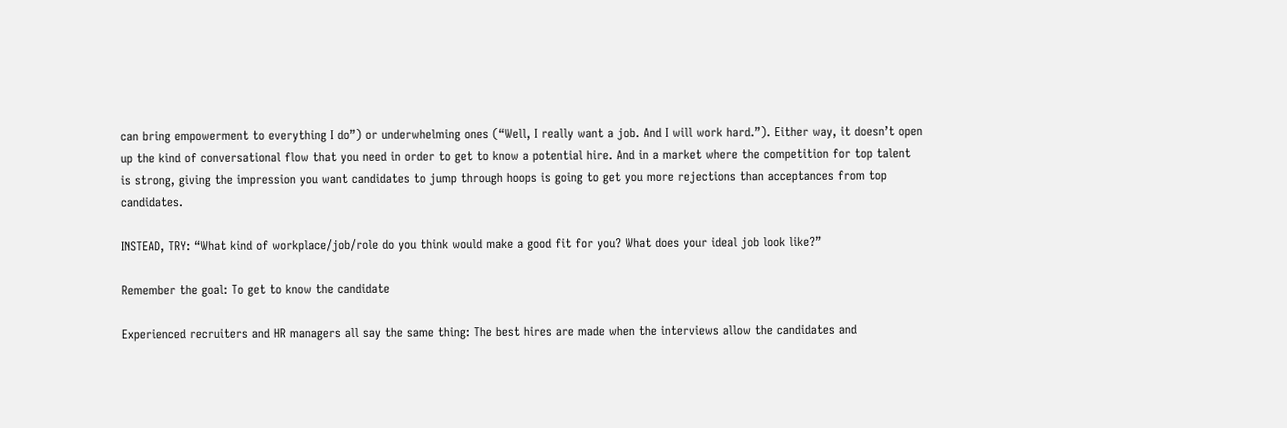can bring empowerment to everything I do”) or underwhelming ones (“Well, I really want a job. And I will work hard.”). Either way, it doesn’t open up the kind of conversational flow that you need in order to get to know a potential hire. And in a market where the competition for top talent is strong, giving the impression you want candidates to jump through hoops is going to get you more rejections than acceptances from top candidates.

INSTEAD, TRY: “What kind of workplace/job/role do you think would make a good fit for you? What does your ideal job look like?”

Remember the goal: To get to know the candidate

Experienced recruiters and HR managers all say the same thing: The best hires are made when the interviews allow the candidates and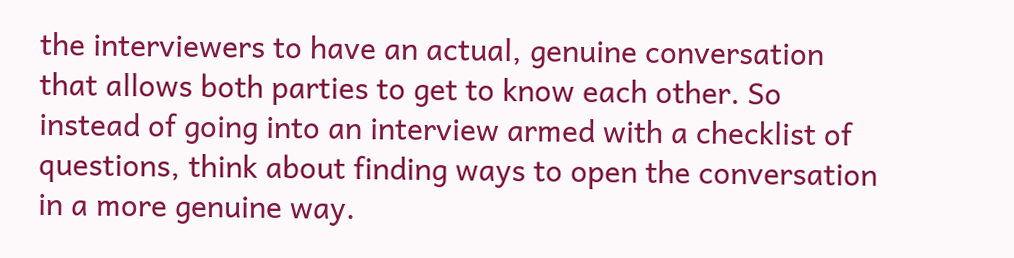the interviewers to have an actual, genuine conversation that allows both parties to get to know each other. So instead of going into an interview armed with a checklist of questions, think about finding ways to open the conversation in a more genuine way.